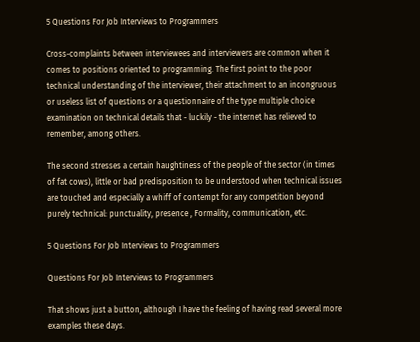5 Questions For Job Interviews to Programmers

Cross-complaints between interviewees and interviewers are common when it comes to positions oriented to programming. The first point to the poor technical understanding of the interviewer, their attachment to an incongruous or useless list of questions or a questionnaire of the type multiple choice examination on technical details that - luckily - the internet has relieved to remember, among others.

The second stresses a certain haughtiness of the people of the sector (in times of fat cows), little or bad predisposition to be understood when technical issues are touched and especially a whiff of contempt for any competition beyond purely technical: punctuality, presence , Formality, communication, etc.

5 Questions For Job Interviews to Programmers

Questions For Job Interviews to Programmers

That shows just a button, although I have the feeling of having read several more examples these days.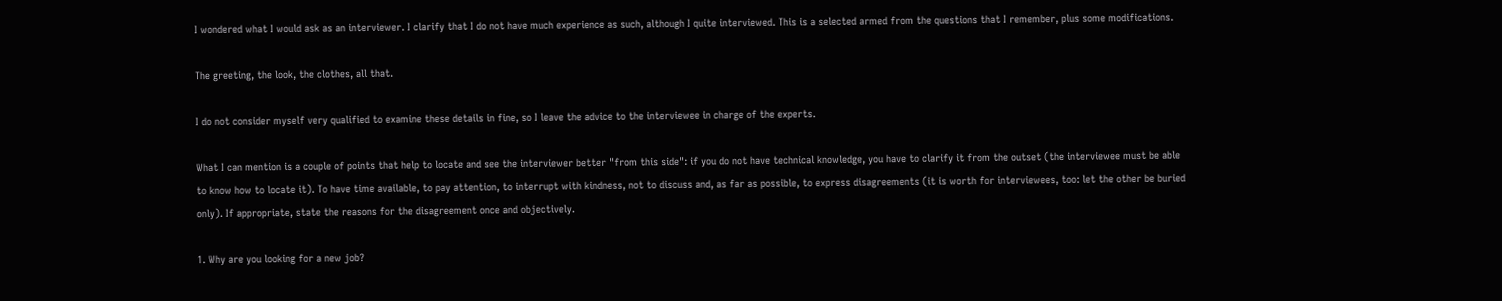I wondered what I would ask as an interviewer. I clarify that I do not have much experience as such, although I quite interviewed. This is a selected armed from the questions that I remember, plus some modifications.

The greeting, the look, the clothes, all that.

I do not consider myself very qualified to examine these details in fine, so I leave the advice to the interviewee in charge of the experts.

What I can mention is a couple of points that help to locate and see the interviewer better "from this side": if you do not have technical knowledge, you have to clarify it from the outset (the interviewee must be able to know how to locate it). To have time available, to pay attention, to interrupt with kindness, not to discuss and, as far as possible, to express disagreements (it is worth for interviewees, too: let the other be buried only). If appropriate, state the reasons for the disagreement once and objectively.

1. Why are you looking for a new job?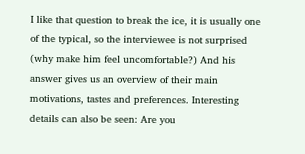I like that question to break the ice, it is usually one of the typical, so the interviewee is not surprised (why make him feel uncomfortable?) And his answer gives us an overview of their main motivations, tastes and preferences. Interesting details can also be seen: Are you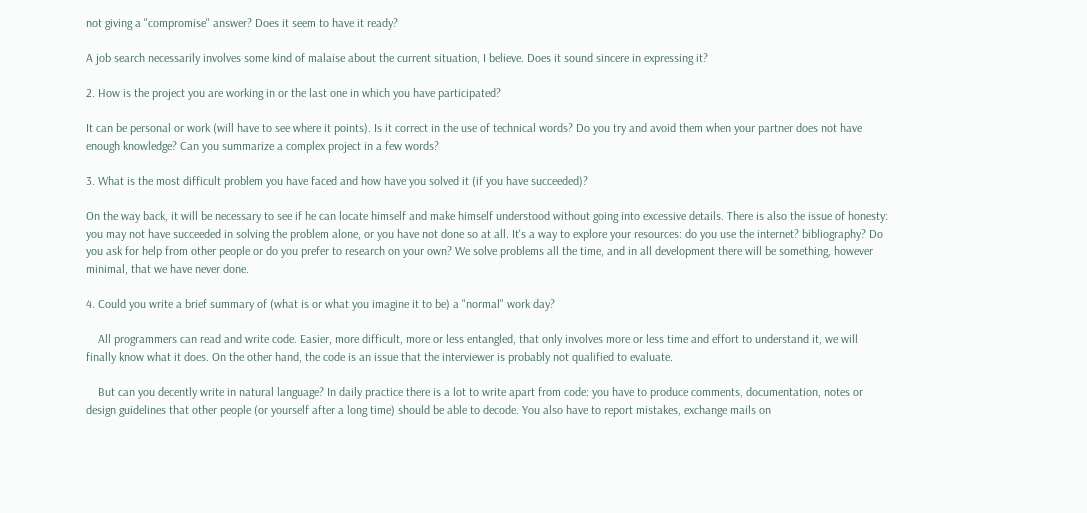not giving a "compromise" answer? Does it seem to have it ready?

A job search necessarily involves some kind of malaise about the current situation, I believe. Does it sound sincere in expressing it?

2. How is the project you are working in or the last one in which you have participated?

It can be personal or work (will have to see where it points). Is it correct in the use of technical words? Do you try and avoid them when your partner does not have enough knowledge? Can you summarize a complex project in a few words?

3. What is the most difficult problem you have faced and how have you solved it (if you have succeeded)?

On the way back, it will be necessary to see if he can locate himself and make himself understood without going into excessive details. There is also the issue of honesty: you may not have succeeded in solving the problem alone, or you have not done so at all. It's a way to explore your resources: do you use the internet? bibliography? Do you ask for help from other people or do you prefer to research on your own? We solve problems all the time, and in all development there will be something, however minimal, that we have never done.

4. Could you write a brief summary of (what is or what you imagine it to be) a "normal" work day?

    All programmers can read and write code. Easier, more difficult, more or less entangled, that only involves more or less time and effort to understand it, we will finally know what it does. On the other hand, the code is an issue that the interviewer is probably not qualified to evaluate.

    But can you decently write in natural language? In daily practice there is a lot to write apart from code: you have to produce comments, documentation, notes or design guidelines that other people (or yourself after a long time) should be able to decode. You also have to report mistakes, exchange mails on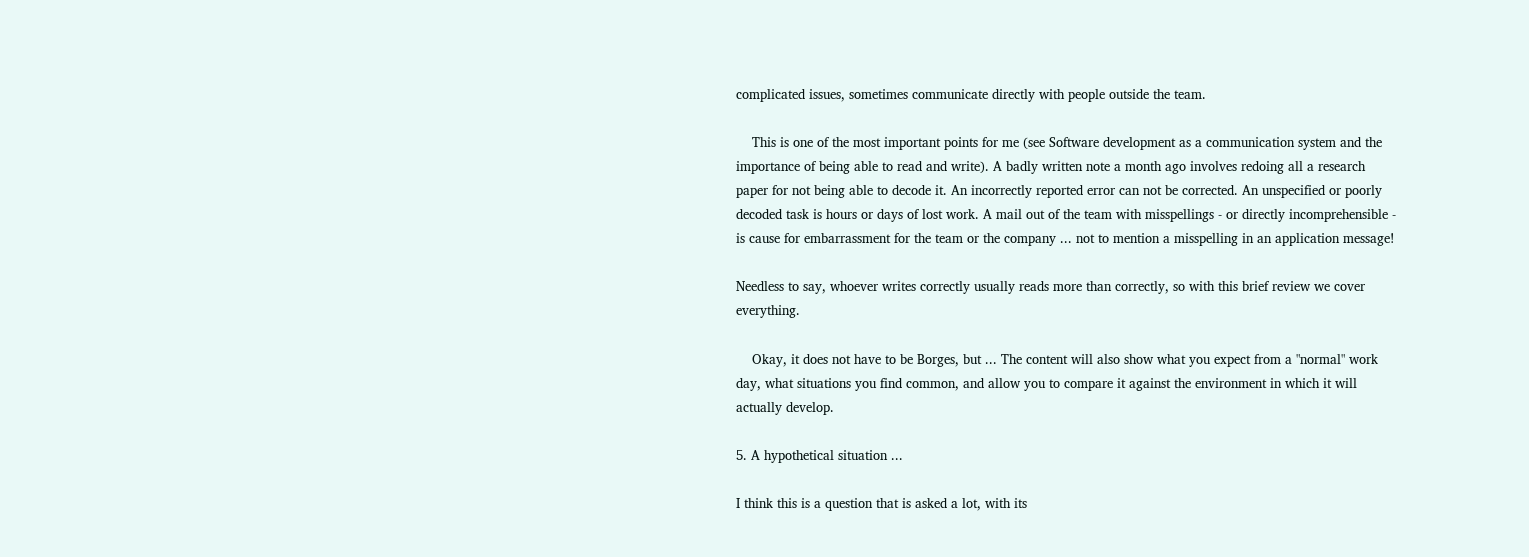complicated issues, sometimes communicate directly with people outside the team.

    This is one of the most important points for me (see Software development as a communication system and the importance of being able to read and write). A badly written note a month ago involves redoing all a research paper for not being able to decode it. An incorrectly reported error can not be corrected. An unspecified or poorly decoded task is hours or days of lost work. A mail out of the team with misspellings - or directly incomprehensible - is cause for embarrassment for the team or the company ... not to mention a misspelling in an application message!

Needless to say, whoever writes correctly usually reads more than correctly, so with this brief review we cover everything.

    Okay, it does not have to be Borges, but ... The content will also show what you expect from a "normal" work day, what situations you find common, and allow you to compare it against the environment in which it will actually develop.

5. A hypothetical situation ...

I think this is a question that is asked a lot, with its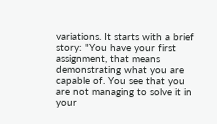variations. It starts with a brief story: "You have your first assignment, that means demonstrating what you are capable of. You see that you are not managing to solve it in your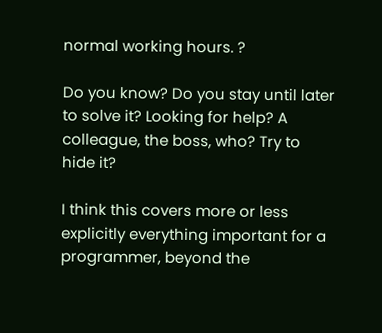normal working hours. ?

Do you know? Do you stay until later to solve it? Looking for help? A colleague, the boss, who? Try to hide it?

I think this covers more or less explicitly everything important for a programmer, beyond the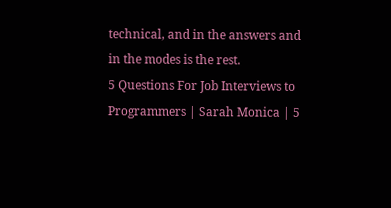technical, and in the answers and in the modes is the rest.
5 Questions For Job Interviews to Programmers | Sarah Monica | 5